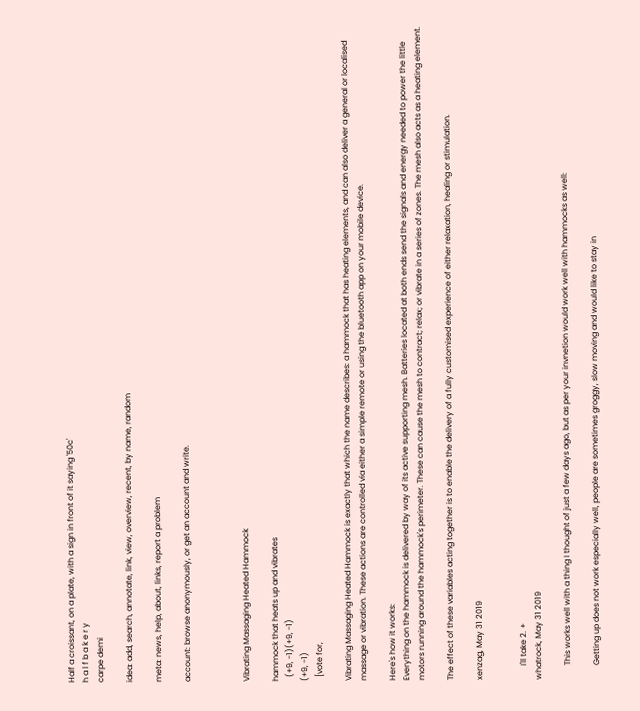Half a croissant, on a plate, with a sign in front of it saying '50c'
h a l f b a k e r y
carpe demi

idea: add, search, annotate, link, view, overview, recent, by name, random

meta: news, help, about, links, report a problem

account: browse anonymously, or get an account and write.



Vibrating Massaging Heated Hammock

hammock that heats up and vibrates
  (+9, -1)(+9, -1)
(+9, -1)
  [vote for,

Vibrating Massaging Heated Hammock is exactly that which the name describes: a hammock that has heating elements, and can also deliver a general or localised massage or vibration. These actions are controlled via either a simple remote or using the bluetooth app on your mobile device.

Here's how it works:
Everything on the hammock is delivered by way of its active supporting mesh. Batteries located at both ends send the signals and energy needed to power the little motors running around the hammock's perimeter. These can cause the mesh to contract; relax; or vibrate in a series of zones. The mesh also acts as a heating element.

The effect of these variables acting together is to enable the delivery of a fully customised experience of either relaxation, healing or stimulation.

xenzag, May 31 2019


       I'll take 2. +
whatrock, May 31 2019

       This works well with a thing I thought of just a few days ago, but as per your invnetion would work well with hammocks as well:

       Getting up does not work especially well, people are sometimes groggy, slow moving and would like to stay in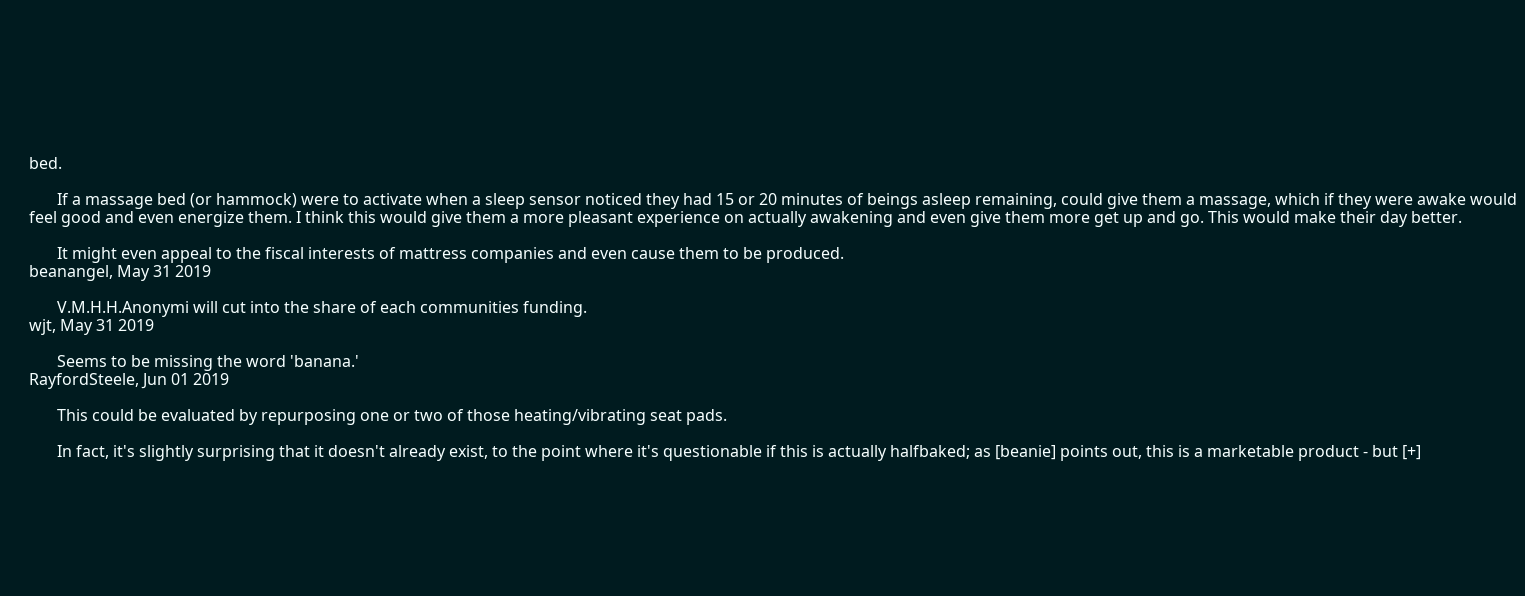bed.

       If a massage bed (or hammock) were to activate when a sleep sensor noticed they had 15 or 20 minutes of beings asleep remaining, could give them a massage, which if they were awake would feel good and even energize them. I think this would give them a more pleasant experience on actually awakening and even give them more get up and go. This would make their day better.

       It might even appeal to the fiscal interests of mattress companies and even cause them to be produced.
beanangel, May 31 2019

       V.M.H.H.Anonymi will cut into the share of each communities funding.
wjt, May 31 2019

       Seems to be missing the word 'banana.'
RayfordSteele, Jun 01 2019

       This could be evaluated by repurposing one or two of those heating/vibrating seat pads.

       In fact, it's slightly surprising that it doesn't already exist, to the point where it's questionable if this is actually halfbaked; as [beanie] points out, this is a marketable product - but [+]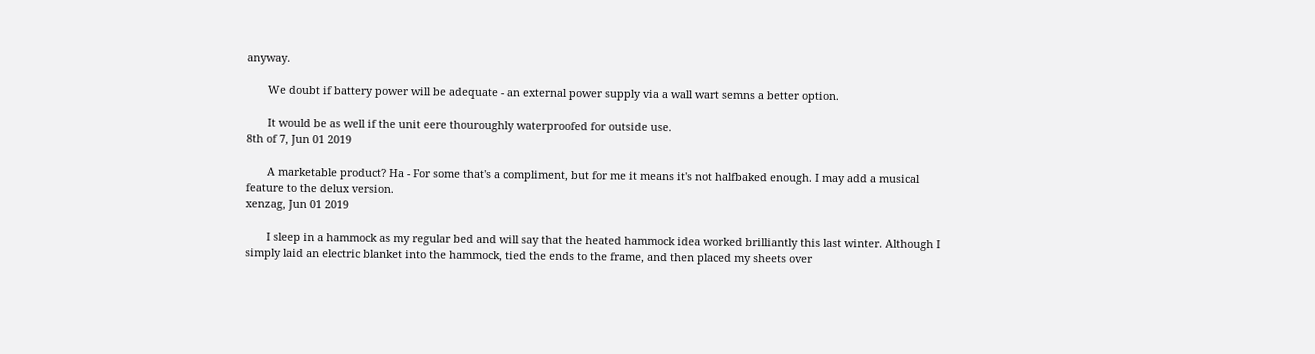anyway.

       We doubt if battery power will be adequate - an external power supply via a wall wart semns a better option.

       It would be as well if the unit eere thouroughly waterproofed for outside use.
8th of 7, Jun 01 2019

       A marketable product? Ha - For some that's a compliment, but for me it means it's not halfbaked enough. I may add a musical feature to the delux version.
xenzag, Jun 01 2019

       I sleep in a hammock as my regular bed and will say that the heated hammock idea worked brilliantly this last winter. Although I simply laid an electric blanket into the hammock, tied the ends to the frame, and then placed my sheets over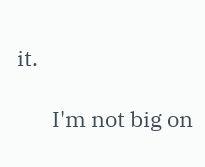it.

       I'm not big on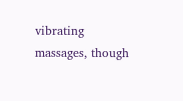vibrating massages, though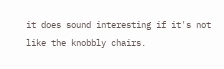it does sound interesting if it's not like the knobbly chairs.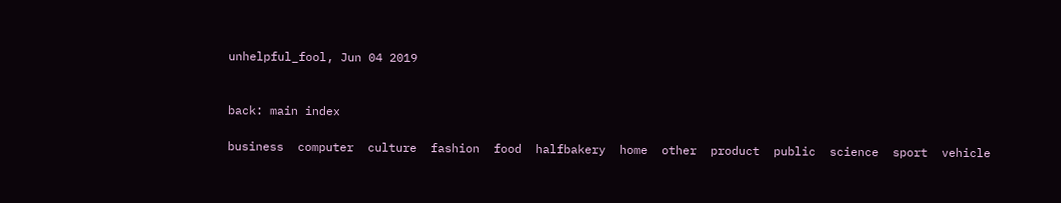unhelpful_fool, Jun 04 2019


back: main index

business  computer  culture  fashion  food  halfbakery  home  other  product  public  science  sport  vehicle